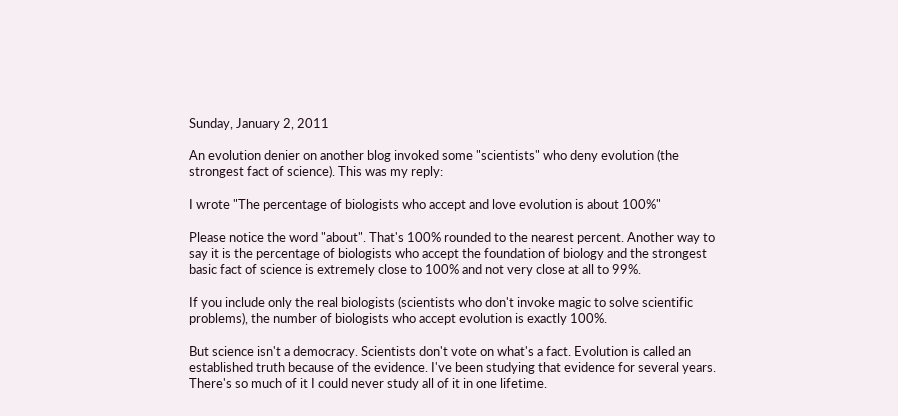Sunday, January 2, 2011

An evolution denier on another blog invoked some "scientists" who deny evolution (the strongest fact of science). This was my reply:

I wrote "The percentage of biologists who accept and love evolution is about 100%"

Please notice the word "about". That's 100% rounded to the nearest percent. Another way to say it is the percentage of biologists who accept the foundation of biology and the strongest basic fact of science is extremely close to 100% and not very close at all to 99%.

If you include only the real biologists (scientists who don't invoke magic to solve scientific problems), the number of biologists who accept evolution is exactly 100%.

But science isn't a democracy. Scientists don't vote on what's a fact. Evolution is called an established truth because of the evidence. I've been studying that evidence for several years. There's so much of it I could never study all of it in one lifetime.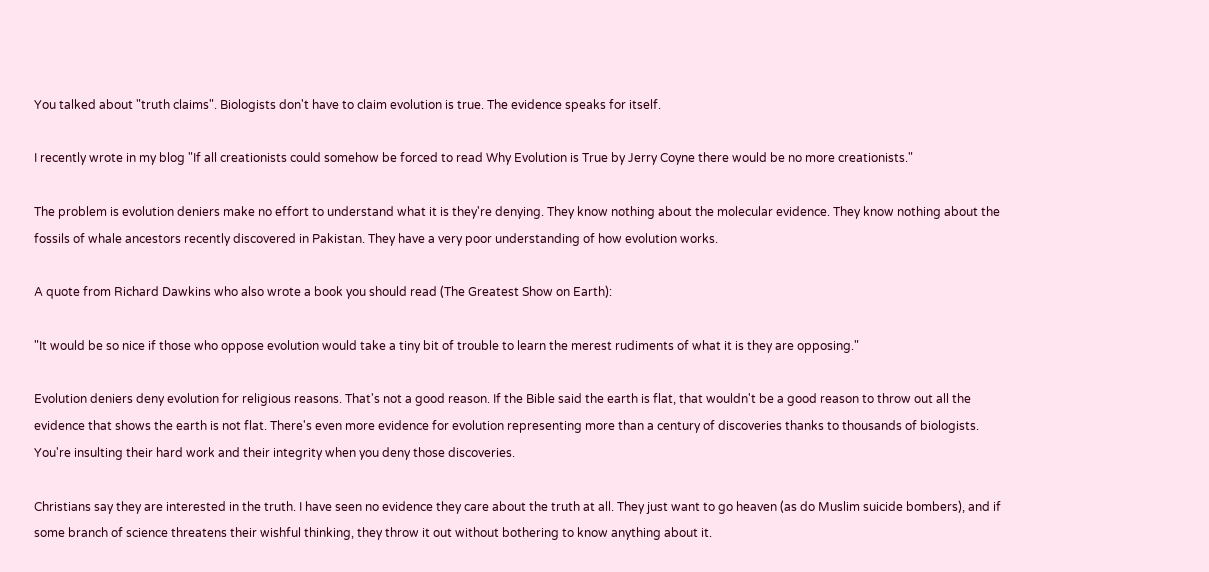You talked about "truth claims". Biologists don't have to claim evolution is true. The evidence speaks for itself.

I recently wrote in my blog "If all creationists could somehow be forced to read Why Evolution is True by Jerry Coyne there would be no more creationists."

The problem is evolution deniers make no effort to understand what it is they're denying. They know nothing about the molecular evidence. They know nothing about the fossils of whale ancestors recently discovered in Pakistan. They have a very poor understanding of how evolution works.

A quote from Richard Dawkins who also wrote a book you should read (The Greatest Show on Earth):

"It would be so nice if those who oppose evolution would take a tiny bit of trouble to learn the merest rudiments of what it is they are opposing."

Evolution deniers deny evolution for religious reasons. That's not a good reason. If the Bible said the earth is flat, that wouldn't be a good reason to throw out all the evidence that shows the earth is not flat. There's even more evidence for evolution representing more than a century of discoveries thanks to thousands of biologists. You're insulting their hard work and their integrity when you deny those discoveries.

Christians say they are interested in the truth. I have seen no evidence they care about the truth at all. They just want to go heaven (as do Muslim suicide bombers), and if some branch of science threatens their wishful thinking, they throw it out without bothering to know anything about it.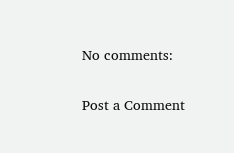No comments:

Post a Comment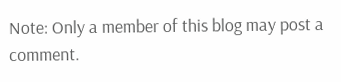Note: Only a member of this blog may post a comment.